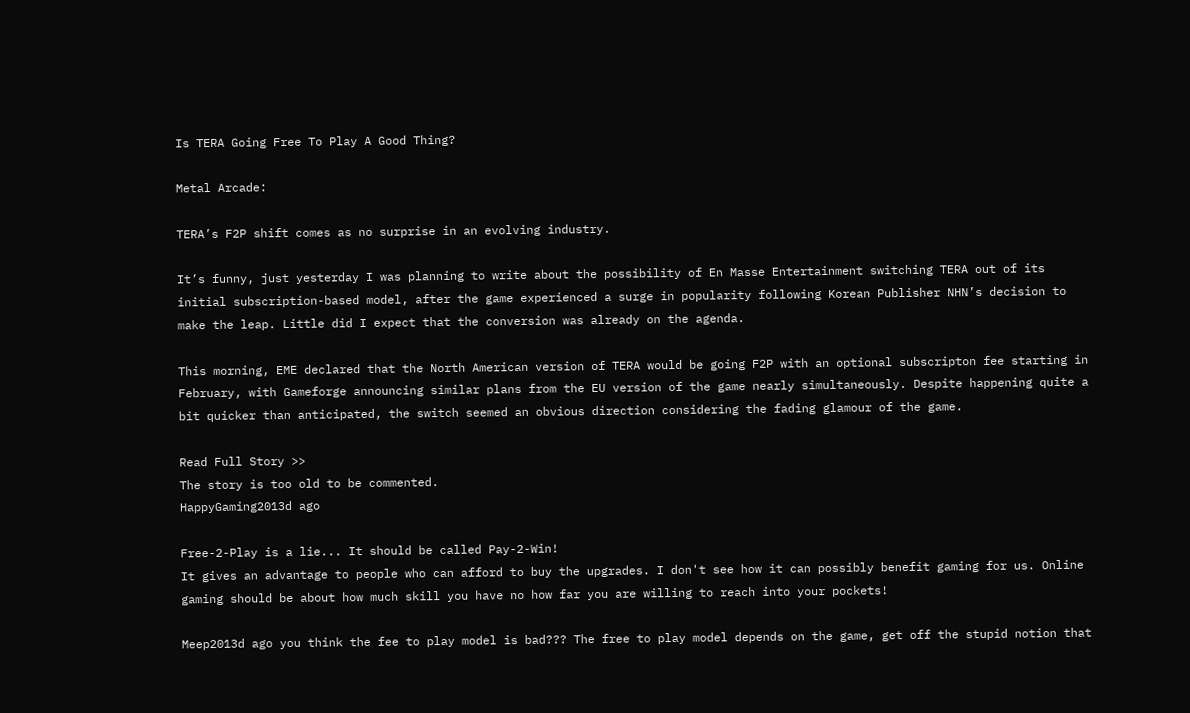Is TERA Going Free To Play A Good Thing?

Metal Arcade:

TERA’s F2P shift comes as no surprise in an evolving industry.

It’s funny, just yesterday I was planning to write about the possibility of En Masse Entertainment switching TERA out of its initial subscription-based model, after the game experienced a surge in popularity following Korean Publisher NHN’s decision to make the leap. Little did I expect that the conversion was already on the agenda.

This morning, EME declared that the North American version of TERA would be going F2P with an optional subscripton fee starting in February, with Gameforge announcing similar plans from the EU version of the game nearly simultaneously. Despite happening quite a bit quicker than anticipated, the switch seemed an obvious direction considering the fading glamour of the game.

Read Full Story >>
The story is too old to be commented.
HappyGaming2013d ago

Free-2-Play is a lie... It should be called Pay-2-Win!
It gives an advantage to people who can afford to buy the upgrades. I don't see how it can possibly benefit gaming for us. Online gaming should be about how much skill you have no how far you are willing to reach into your pockets!

Meep2013d ago you think the fee to play model is bad??? The free to play model depends on the game, get off the stupid notion that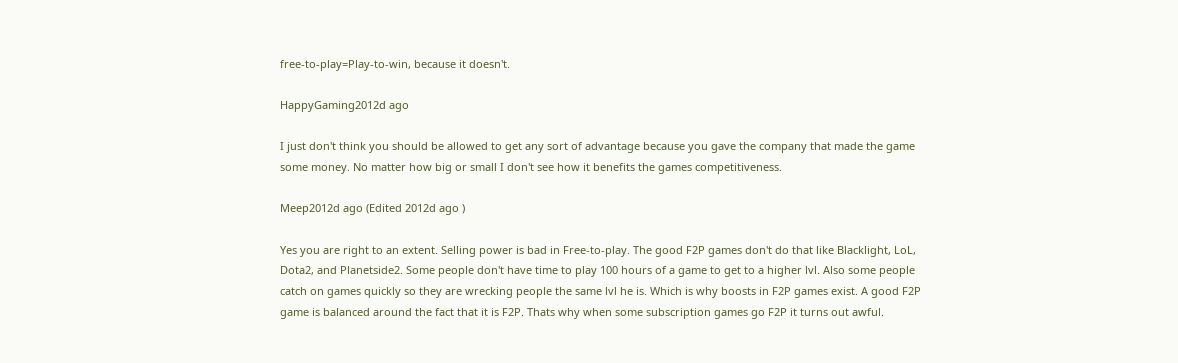free-to-play=Play-to-win, because it doesn't.

HappyGaming2012d ago

I just don't think you should be allowed to get any sort of advantage because you gave the company that made the game some money. No matter how big or small I don't see how it benefits the games competitiveness.

Meep2012d ago (Edited 2012d ago )

Yes you are right to an extent. Selling power is bad in Free-to-play. The good F2P games don't do that like Blacklight, LoL, Dota2, and Planetside2. Some people don't have time to play 100 hours of a game to get to a higher lvl. Also some people catch on games quickly so they are wrecking people the same lvl he is. Which is why boosts in F2P games exist. A good F2P game is balanced around the fact that it is F2P. Thats why when some subscription games go F2P it turns out awful.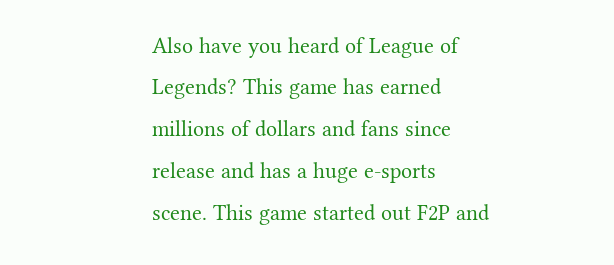Also have you heard of League of Legends? This game has earned millions of dollars and fans since release and has a huge e-sports scene. This game started out F2P and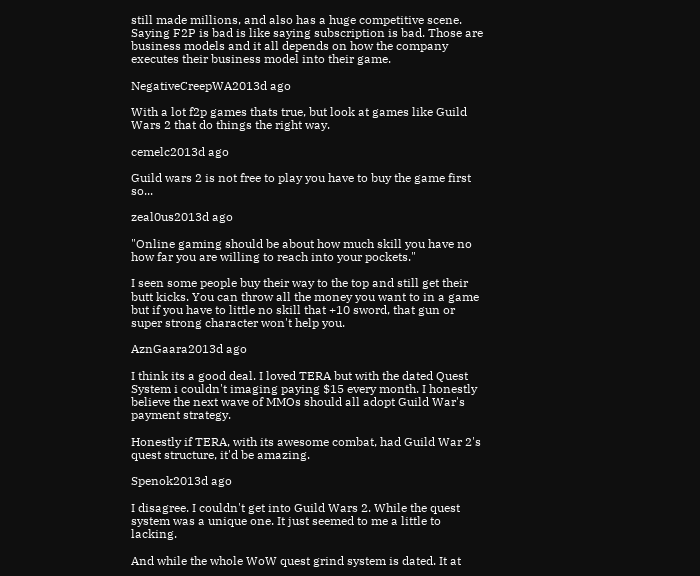still made millions, and also has a huge competitive scene. Saying F2P is bad is like saying subscription is bad. Those are business models and it all depends on how the company executes their business model into their game.

NegativeCreepWA2013d ago

With a lot f2p games thats true, but look at games like Guild Wars 2 that do things the right way.

cemelc2013d ago

Guild wars 2 is not free to play you have to buy the game first so...

zeal0us2013d ago

"Online gaming should be about how much skill you have no how far you are willing to reach into your pockets."

I seen some people buy their way to the top and still get their butt kicks. You can throw all the money you want to in a game but if you have to little no skill that +10 sword, that gun or super strong character won't help you.

AznGaara2013d ago

I think its a good deal. I loved TERA but with the dated Quest System i couldn't imaging paying $15 every month. I honestly believe the next wave of MMOs should all adopt Guild War's payment strategy.

Honestly if TERA, with its awesome combat, had Guild War 2's quest structure, it'd be amazing.

Spenok2013d ago

I disagree. I couldn't get into Guild Wars 2. While the quest system was a unique one. It just seemed to me a little to lacking.

And while the whole WoW quest grind system is dated. It at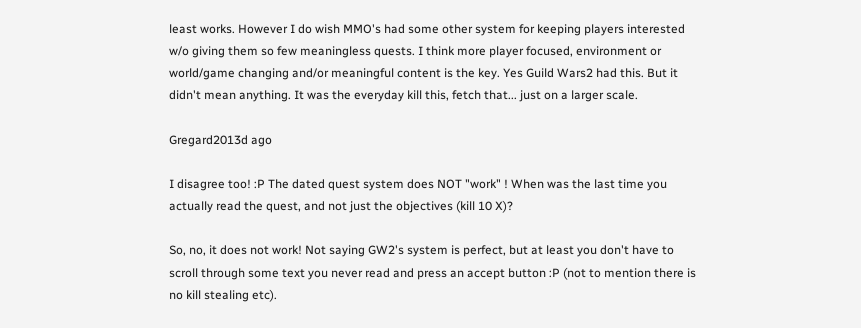least works. However I do wish MMO's had some other system for keeping players interested w/o giving them so few meaningless quests. I think more player focused, environment or world/game changing and/or meaningful content is the key. Yes Guild Wars2 had this. But it didn't mean anything. It was the everyday kill this, fetch that... just on a larger scale.

Gregard2013d ago

I disagree too! :P The dated quest system does NOT "work" ! When was the last time you actually read the quest, and not just the objectives (kill 10 X)?

So, no, it does not work! Not saying GW2's system is perfect, but at least you don't have to scroll through some text you never read and press an accept button :P (not to mention there is no kill stealing etc).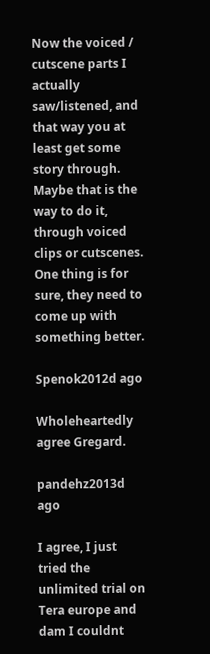Now the voiced / cutscene parts I actually saw/listened, and that way you at least get some story through. Maybe that is the way to do it, through voiced clips or cutscenes. One thing is for sure, they need to come up with something better.

Spenok2012d ago

Wholeheartedly agree Gregard.

pandehz2013d ago

I agree, I just tried the unlimited trial on Tera europe and dam I couldnt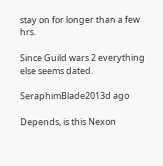stay on for longer than a few hrs.

Since Guild wars 2 everything else seems dated.

SeraphimBlade2013d ago

Depends, is this Nexon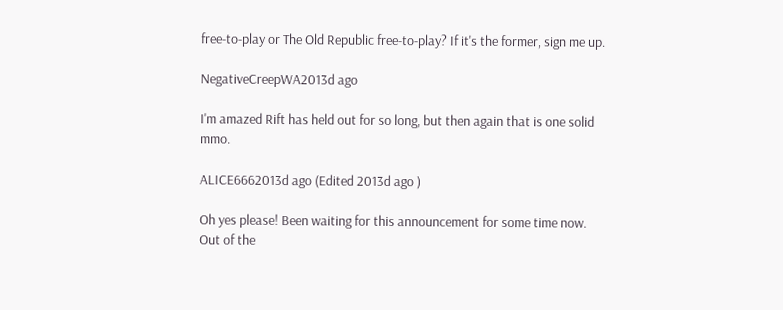free-to-play or The Old Republic free-to-play? If it's the former, sign me up.

NegativeCreepWA2013d ago

I'm amazed Rift has held out for so long, but then again that is one solid mmo.

ALICE6662013d ago (Edited 2013d ago )

Oh yes please! Been waiting for this announcement for some time now. Out of the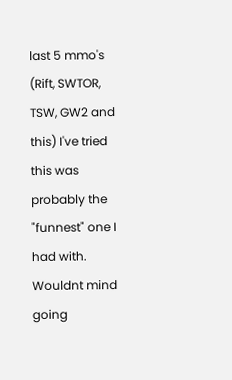last 5 mmo's (Rift, SWTOR, TSW, GW2 and this) I've tried this was probably the "funnest" one I had with. Wouldnt mind going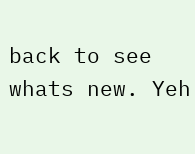back to see whats new. Yeh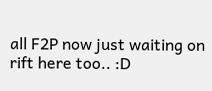all F2P now just waiting on rift here too.. :D